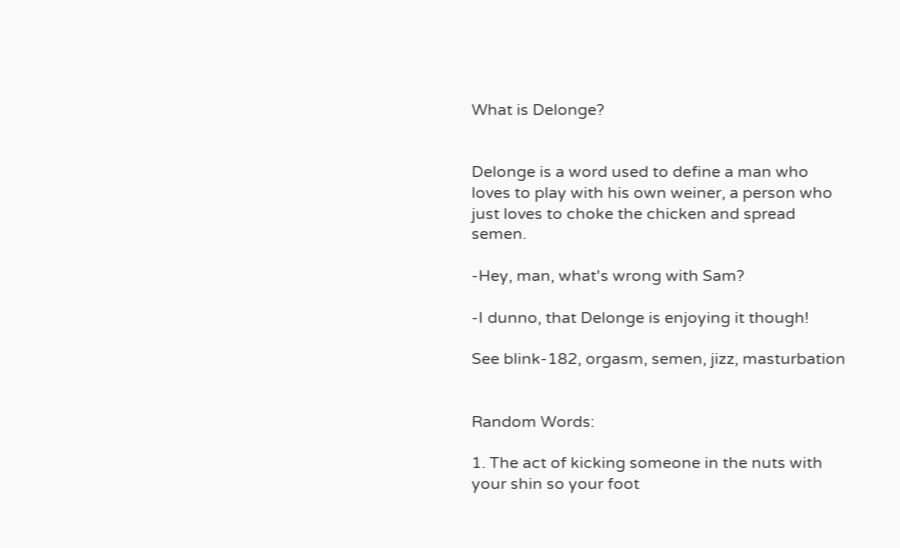What is Delonge?


Delonge is a word used to define a man who loves to play with his own weiner, a person who just loves to choke the chicken and spread semen.

-Hey, man, what's wrong with Sam?

-I dunno, that Delonge is enjoying it though!

See blink-182, orgasm, semen, jizz, masturbation


Random Words:

1. The act of kicking someone in the nuts with your shin so your foot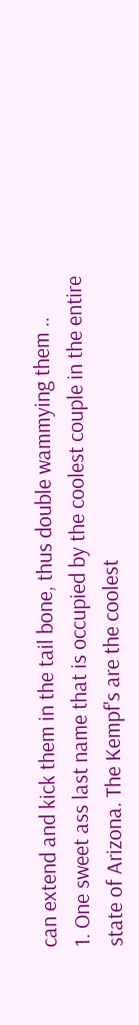can extend and kick them in the tail bone, thus double wammying them ..
1. One sweet ass last name that is occupied by the coolest couple in the entire state of Arizona. The Kempf's are the coolest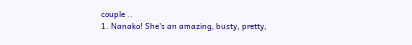couple ..
1. Nanako! She's an amazing, busty, pretty,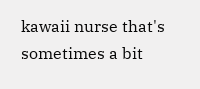kawaii nurse that's sometimes a bit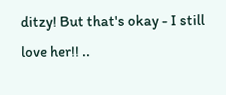ditzy! But that's okay - I still love her!! ..